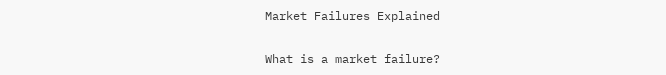Market Failures Explained

What is a market failure?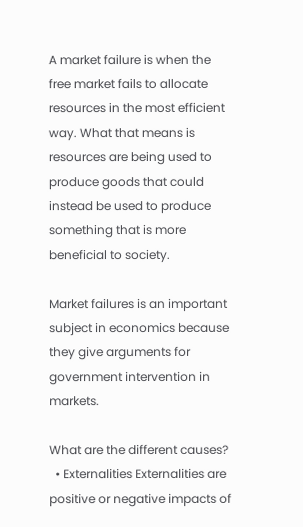A market failure is when the free market fails to allocate resources in the most efficient way. What that means is resources are being used to produce goods that could instead be used to produce something that is more beneficial to society.

Market failures is an important subject in economics because they give arguments for government intervention in markets.

What are the different causes?
  • Externalities Externalities are positive or negative impacts of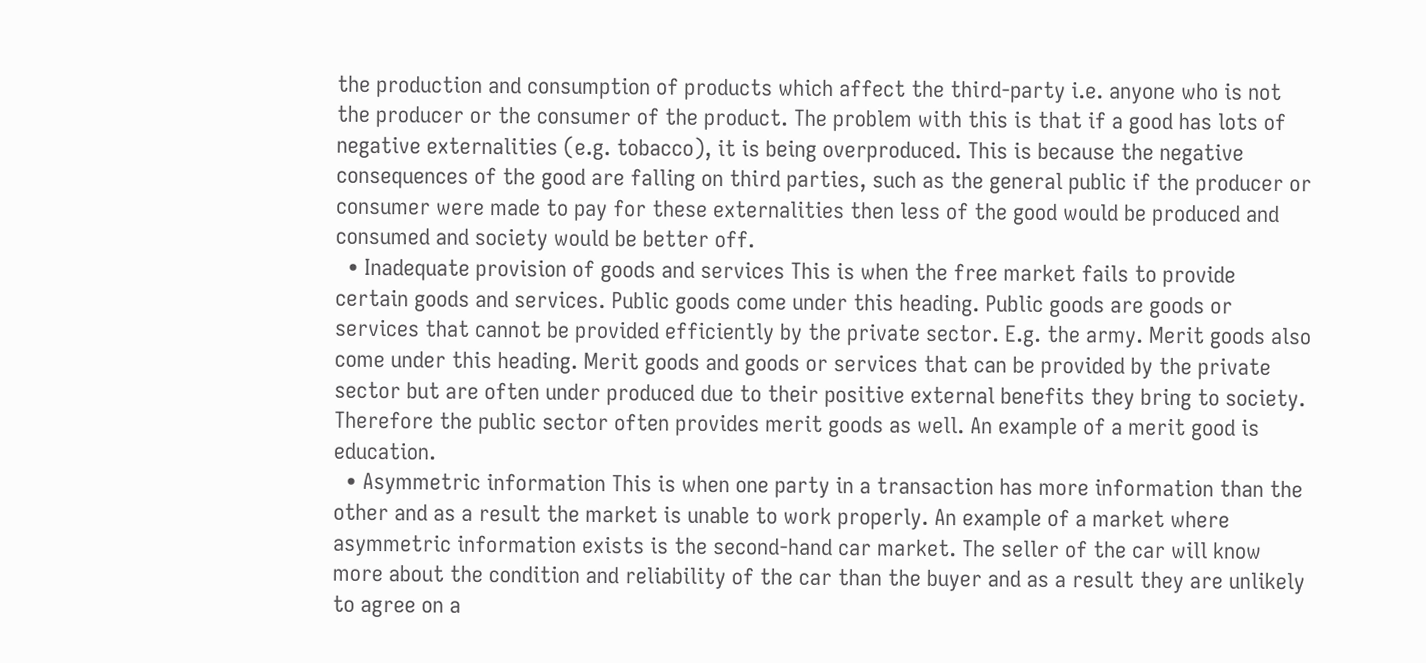the production and consumption of products which affect the third-party i.e. anyone who is not the producer or the consumer of the product. The problem with this is that if a good has lots of negative externalities (e.g. tobacco), it is being overproduced. This is because the negative consequences of the good are falling on third parties, such as the general public if the producer or consumer were made to pay for these externalities then less of the good would be produced and consumed and society would be better off.
  • Inadequate provision of goods and services This is when the free market fails to provide certain goods and services. Public goods come under this heading. Public goods are goods or services that cannot be provided efficiently by the private sector. E.g. the army. Merit goods also come under this heading. Merit goods and goods or services that can be provided by the private sector but are often under produced due to their positive external benefits they bring to society. Therefore the public sector often provides merit goods as well. An example of a merit good is education.
  • Asymmetric information This is when one party in a transaction has more information than the other and as a result the market is unable to work properly. An example of a market where asymmetric information exists is the second-hand car market. The seller of the car will know more about the condition and reliability of the car than the buyer and as a result they are unlikely to agree on a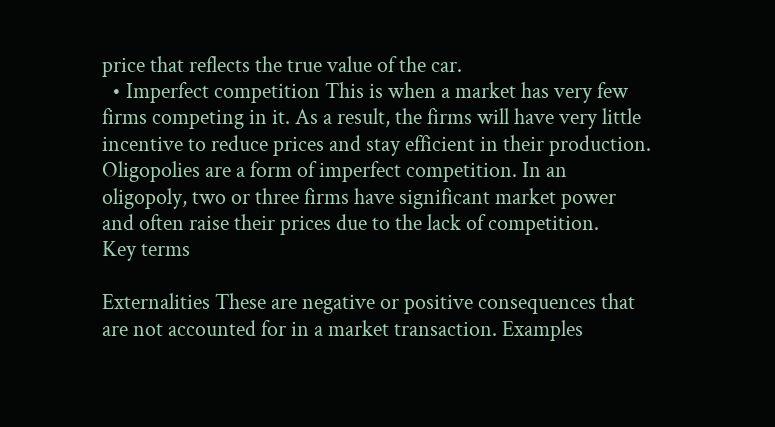price that reflects the true value of the car.
  • Imperfect competition This is when a market has very few firms competing in it. As a result, the firms will have very little incentive to reduce prices and stay efficient in their production. Oligopolies are a form of imperfect competition. In an oligopoly, two or three firms have significant market power and often raise their prices due to the lack of competition.
Key terms

Externalities These are negative or positive consequences that are not accounted for in a market transaction. Examples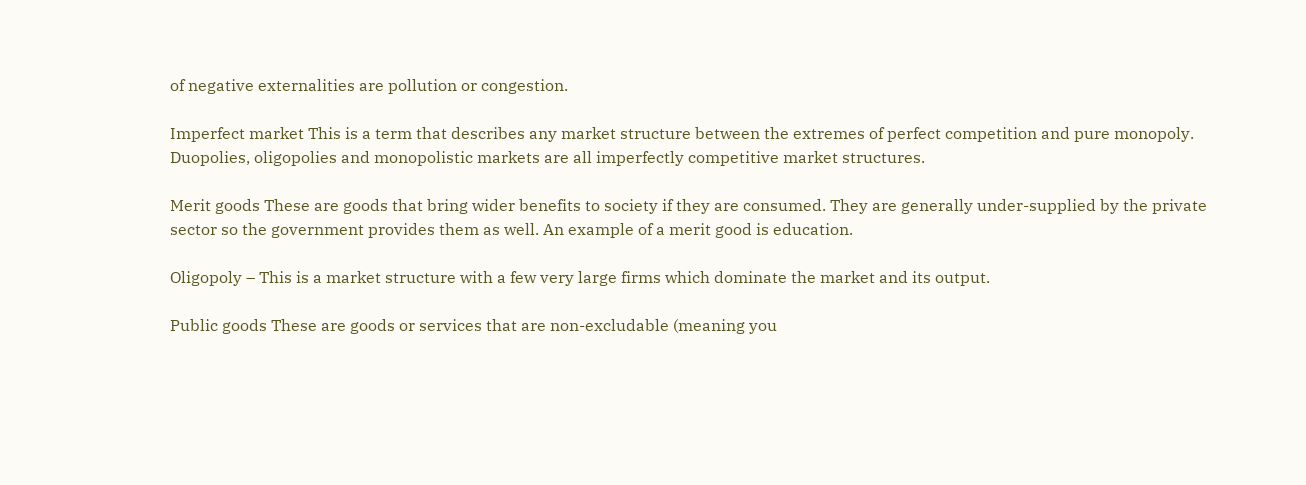of negative externalities are pollution or congestion.

Imperfect market This is a term that describes any market structure between the extremes of perfect competition and pure monopoly. Duopolies, oligopolies and monopolistic markets are all imperfectly competitive market structures.

Merit goods These are goods that bring wider benefits to society if they are consumed. They are generally under-supplied by the private sector so the government provides them as well. An example of a merit good is education.

Oligopoly – This is a market structure with a few very large firms which dominate the market and its output.

Public goods These are goods or services that are non-excludable (meaning you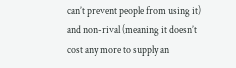can’t prevent people from using it) and non-rival (meaning it doesn’t cost any more to supply an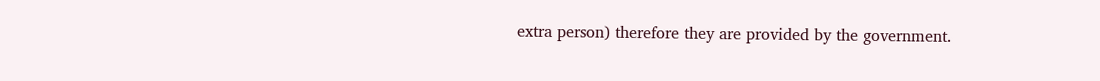extra person) therefore they are provided by the government.